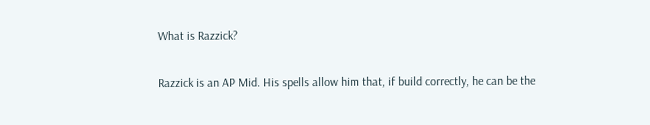What is Razzick?

Razzick is an AP Mid. His spells allow him that, if build correctly, he can be the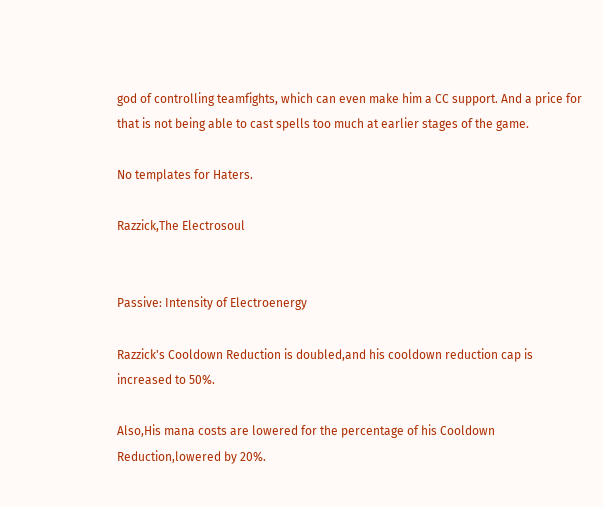god of controlling teamfights, which can even make him a CC support. And a price for that is not being able to cast spells too much at earlier stages of the game.

No templates for Haters.

Razzick,The Electrosoul


Passive: Intensity of Electroenergy

Razzick's Cooldown Reduction is doubled,and his cooldown reduction cap is increased to 50%.

Also,His mana costs are lowered for the percentage of his Cooldown Reduction,lowered by 20%.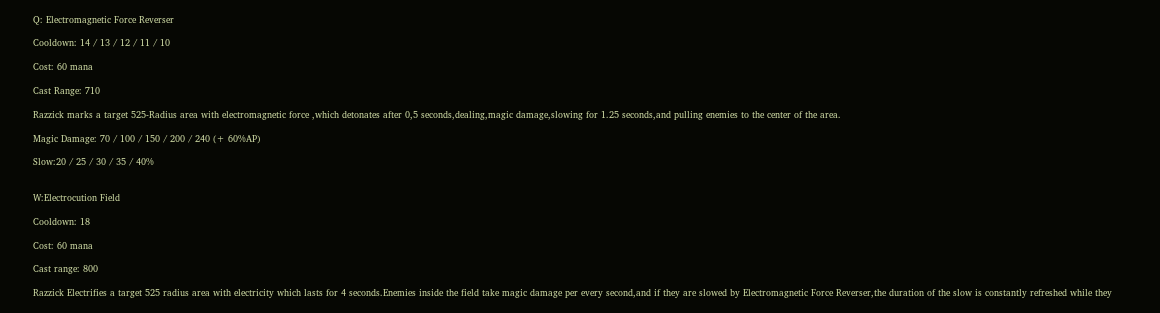Q: Electromagnetic Force Reverser

Cooldown: 14 / 13 / 12 / 11 / 10

Cost: 60 mana

Cast Range: 710

Razzick marks a target 525-Radius area with electromagnetic force ,which detonates after 0,5 seconds,dealing,magic damage,slowing for 1.25 seconds,and pulling enemies to the center of the area.

Magic Damage: 70 / 100 / 150 / 200 / 240 (+ 60%AP)

Slow:20 / 25 / 30 / 35 / 40%


W:Electrocution Field

Cooldown: 18

Cost: 60 mana

Cast range: 800

Razzick Electrifies a target 525 radius area with electricity which lasts for 4 seconds.Enemies inside the field take magic damage per every second,and if they are slowed by Electromagnetic Force Reverser,the duration of the slow is constantly refreshed while they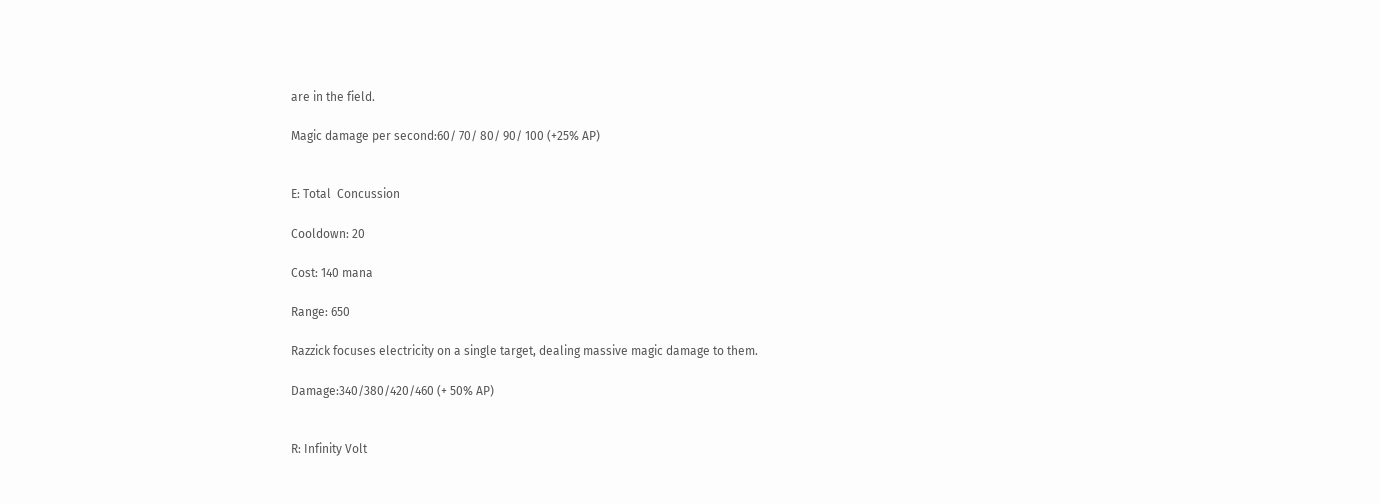are in the field.

Magic damage per second:60/ 70/ 80/ 90/ 100 (+25% AP)


E: Total  Concussion

Cooldown: 20

Cost: 140 mana

Range: 650

Razzick focuses electricity on a single target, dealing massive magic damage to them.

Damage:340/380/420/460 (+ 50% AP)


R: Infinity Volt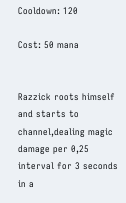Cooldown: 120

Cost: 50 mana


Razzick roots himself and starts to channel,dealing magic damage per 0,25 interval for 3 seconds in a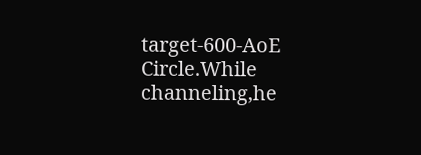target-600-AoE Circle.While channeling,he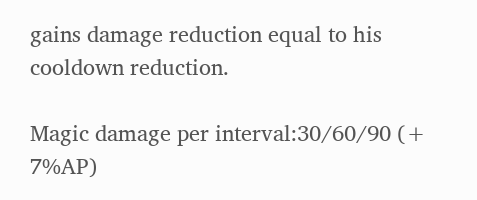gains damage reduction equal to his cooldown reduction.

Magic damage per interval:30/60/90 (+ 7%AP)